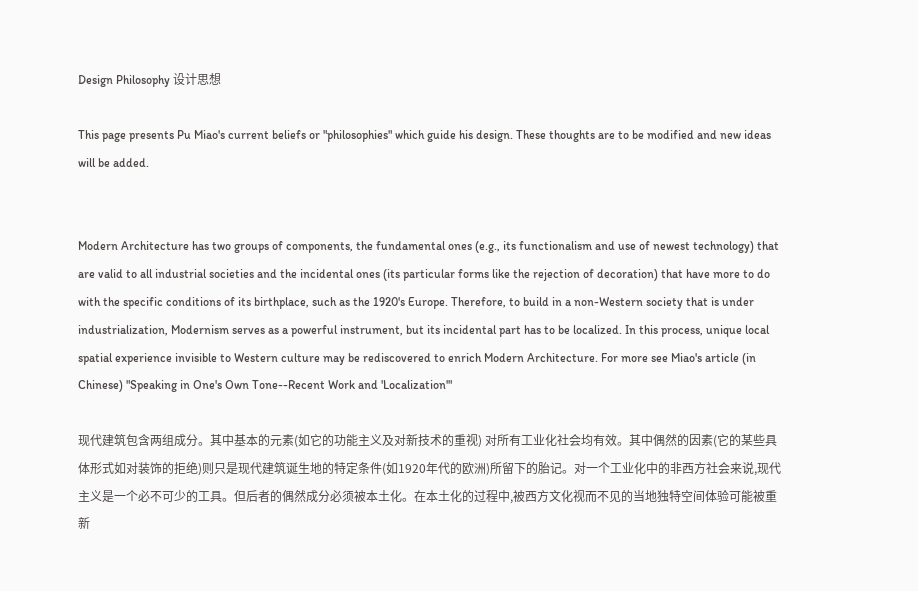Design Philosophy 设计思想

This page presents Pu Miao's current beliefs or "philosophies" which guide his design. These thoughts are to be modified and new ideas will be added.


Modern Architecture has two groups of components, the fundamental ones (e.g., its functionalism and use of newest technology) that are valid to all industrial societies and the incidental ones (its particular forms like the rejection of decoration) that have more to do with the specific conditions of its birthplace, such as the 1920's Europe. Therefore, to build in a non-Western society that is under industrialization, Modernism serves as a powerful instrument, but its incidental part has to be localized. In this process, unique local spatial experience invisible to Western culture may be rediscovered to enrich Modern Architecture. For more see Miao's article (in Chinese) "Speaking in One's Own Tone--Recent Work and 'Localization'"

现代建筑包含两组成分。其中基本的元素(如它的功能主义及对新技术的重视) 对所有工业化社会均有效。其中偶然的因素(它的某些具体形式如对装饰的拒绝)则只是现代建筑诞生地的特定条件(如1920年代的欧洲)所留下的胎记。对一个工业化中的非西方社会来说,现代主义是一个必不可少的工具。但后者的偶然成分必须被本土化。在本土化的过程中,被西方文化视而不见的当地独特空间体验可能被重新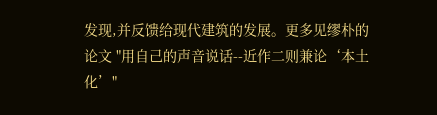发现,并反馈给现代建筑的发展。更多见缪朴的论文 "用自己的声音说话--近作二则兼论‘本土化’"